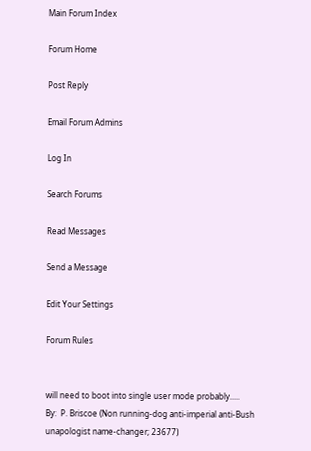Main Forum Index

Forum Home

Post Reply

Email Forum Admins

Log In

Search Forums

Read Messages

Send a Message

Edit Your Settings

Forum Rules


will need to boot into single user mode probably.....
By:  P. Briscoe (Non running-dog anti-imperial anti-Bush unapologist name-changer; 23677)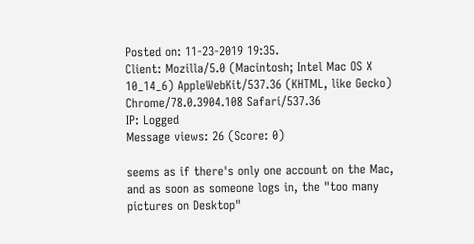Posted on: 11-23-2019 19:35.
Client: Mozilla/5.0 (Macintosh; Intel Mac OS X 10_14_6) AppleWebKit/537.36 (KHTML, like Gecko) Chrome/78.0.3904.108 Safari/537.36
IP: Logged
Message views: 26 (Score: 0)

seems as if there's only one account on the Mac, and as soon as someone logs in, the "too many pictures on Desktop"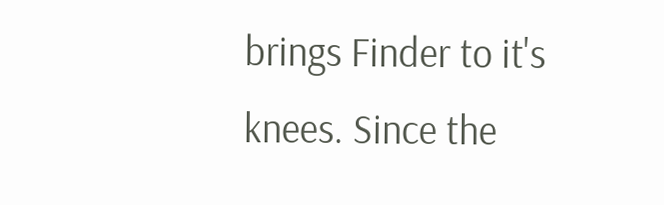brings Finder to it's knees. Since the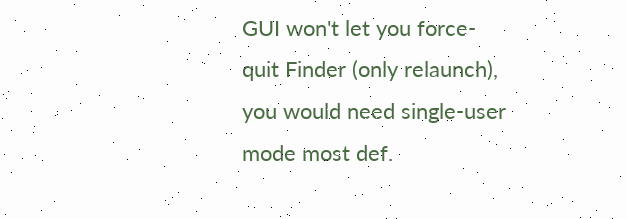GUI won't let you force-quit Finder (only relaunch), you would need single-user mode most def.